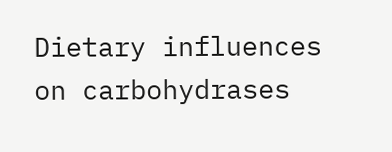Dietary influences on carbohydrases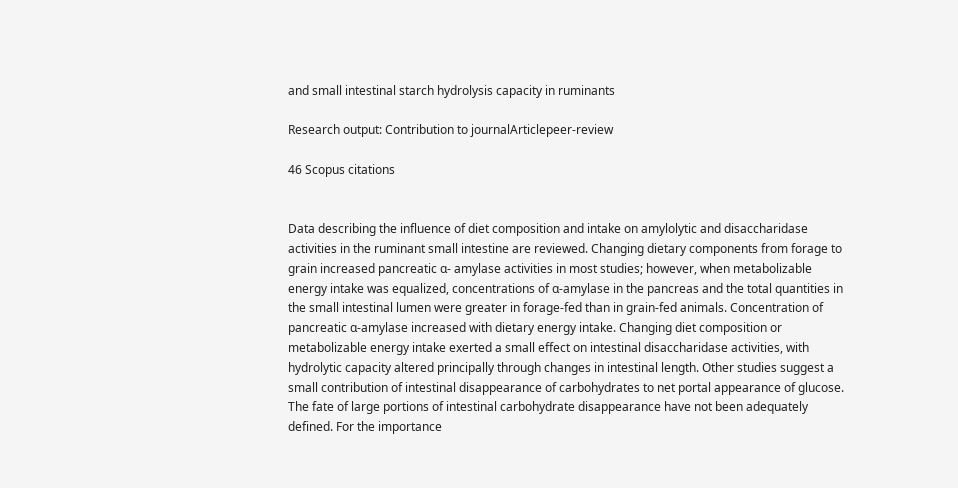and small intestinal starch hydrolysis capacity in ruminants

Research output: Contribution to journalArticlepeer-review

46 Scopus citations


Data describing the influence of diet composition and intake on amylolytic and disaccharidase activities in the ruminant small intestine are reviewed. Changing dietary components from forage to grain increased pancreatic α- amylase activities in most studies; however, when metabolizable energy intake was equalized, concentrations of α-amylase in the pancreas and the total quantities in the small intestinal lumen were greater in forage-fed than in grain-fed animals. Concentration of pancreatic α-amylase increased with dietary energy intake. Changing diet composition or metabolizable energy intake exerted a small effect on intestinal disaccharidase activities, with hydrolytic capacity altered principally through changes in intestinal length. Other studies suggest a small contribution of intestinal disappearance of carbohydrates to net portal appearance of glucose. The fate of large portions of intestinal carbohydrate disappearance have not been adequately defined. For the importance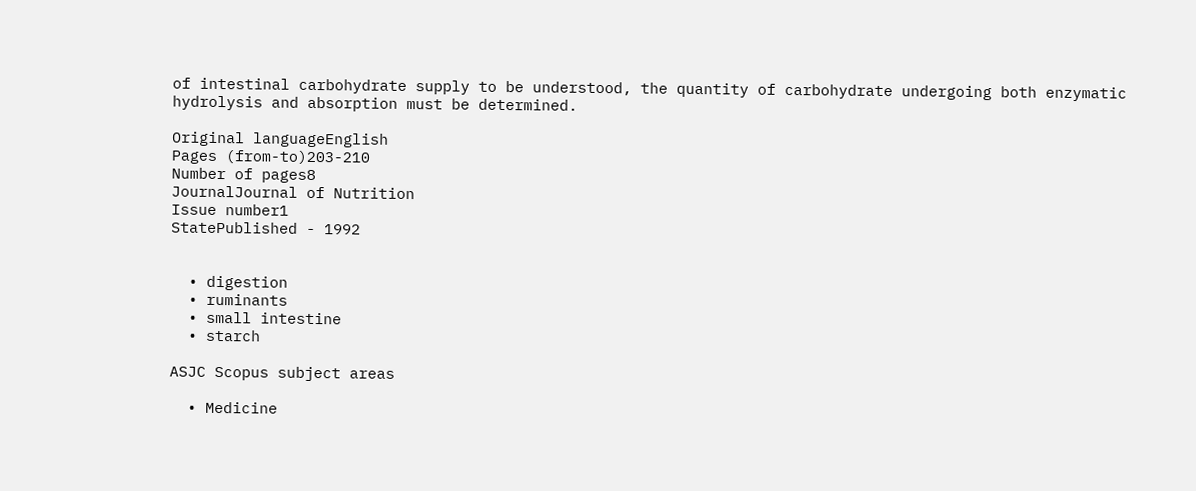of intestinal carbohydrate supply to be understood, the quantity of carbohydrate undergoing both enzymatic hydrolysis and absorption must be determined.

Original languageEnglish
Pages (from-to)203-210
Number of pages8
JournalJournal of Nutrition
Issue number1
StatePublished - 1992


  • digestion
  • ruminants
  • small intestine
  • starch

ASJC Scopus subject areas

  • Medicine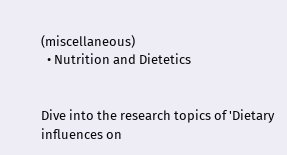(miscellaneous)
  • Nutrition and Dietetics


Dive into the research topics of 'Dietary influences on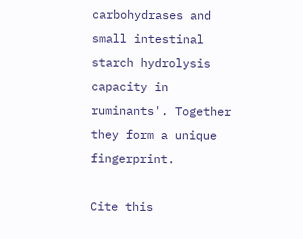carbohydrases and small intestinal starch hydrolysis capacity in ruminants'. Together they form a unique fingerprint.

Cite this